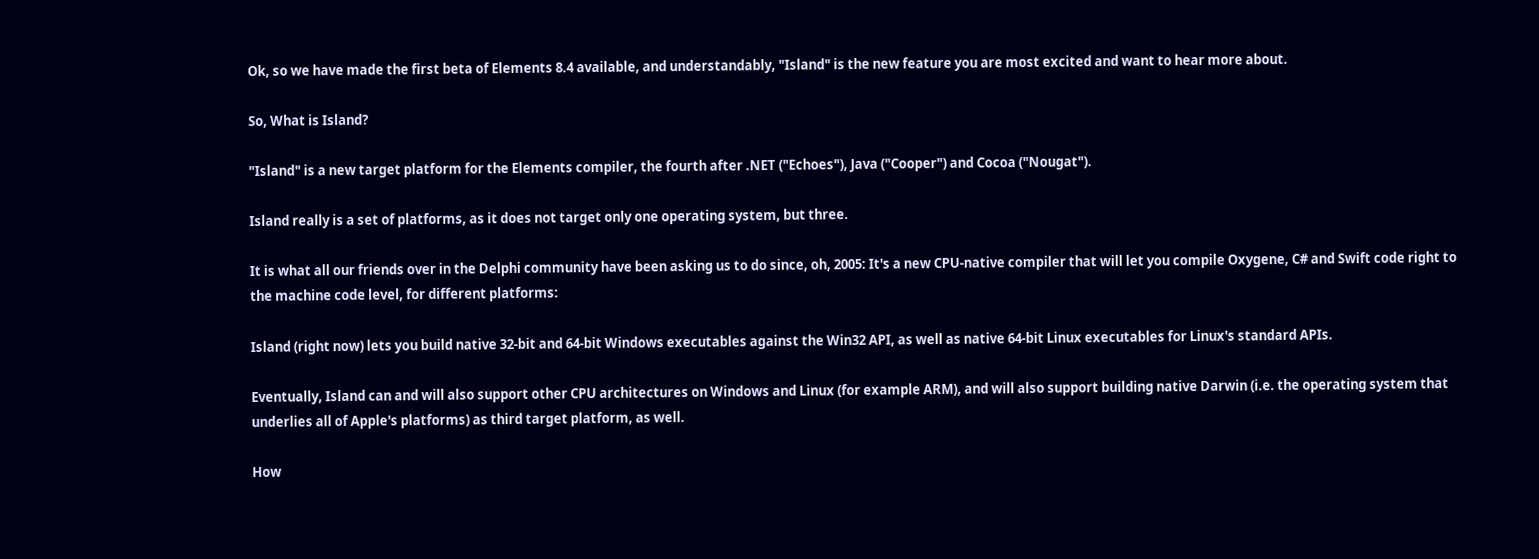Ok, so we have made the first beta of Elements 8.4 available, and understandably, "Island" is the new feature you are most excited and want to hear more about.

So, What is Island?

"Island" is a new target platform for the Elements compiler, the fourth after .NET ("Echoes"), Java ("Cooper") and Cocoa ("Nougat").

Island really is a set of platforms, as it does not target only one operating system, but three.

It is what all our friends over in the Delphi community have been asking us to do since, oh, 2005: It's a new CPU-native compiler that will let you compile Oxygene, C# and Swift code right to the machine code level, for different platforms:

Island (right now) lets you build native 32-bit and 64-bit Windows executables against the Win32 API, as well as native 64-bit Linux executables for Linux's standard APIs.

Eventually, Island can and will also support other CPU architectures on Windows and Linux (for example ARM), and will also support building native Darwin (i.e. the operating system that underlies all of Apple's platforms) as third target platform, as well.

How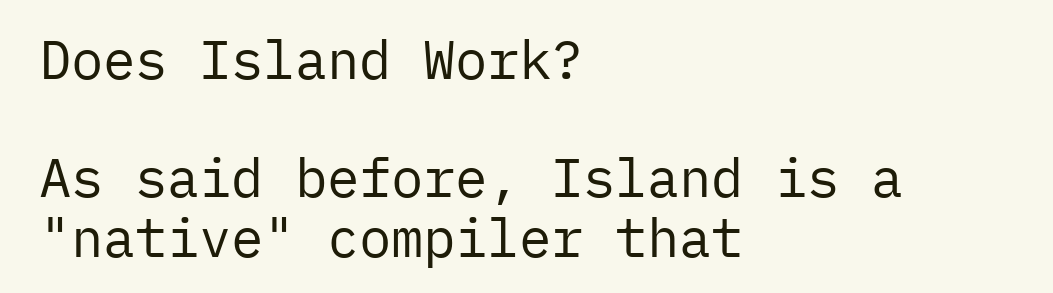Does Island Work?

As said before, Island is a "native" compiler that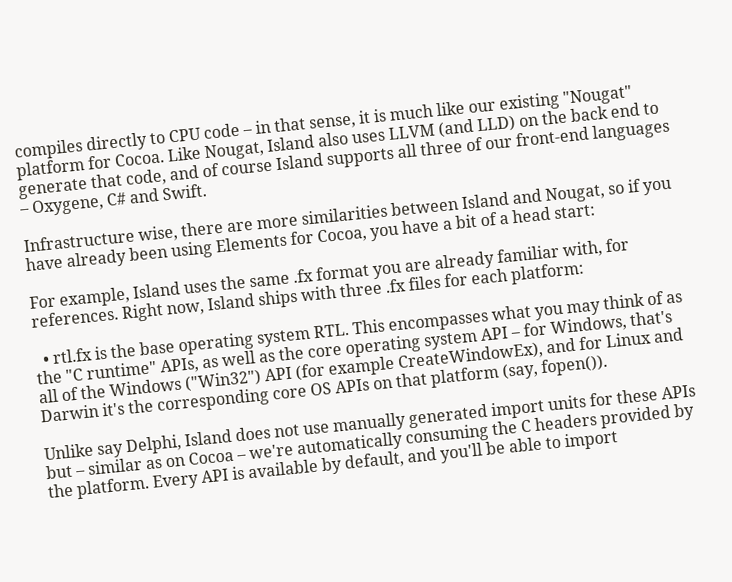compiles directly to CPU code – in that sense, it is much like our existing "Nougat" platform for Cocoa. Like Nougat, Island also uses LLVM (and LLD) on the back end to generate that code, and of course Island supports all three of our front-end languages – Oxygene, C# and Swift.

Infrastructure wise, there are more similarities between Island and Nougat, so if you have already been using Elements for Cocoa, you have a bit of a head start:

For example, Island uses the same .fx format you are already familiar with, for references. Right now, Island ships with three .fx files for each platform:

  • rtl.fx is the base operating system RTL. This encompasses what you may think of as the "C runtime" APIs, as well as the core operating system API – for Windows, that's all of the Windows ("Win32") API (for example CreateWindowEx), and for Linux and Darwin it's the corresponding core OS APIs on that platform (say, fopen()).

Unlike say Delphi, Island does not use manually generated import units for these APIs but – similar as on Cocoa – we're automatically consuming the C headers provided by the platform. Every API is available by default, and you'll be able to import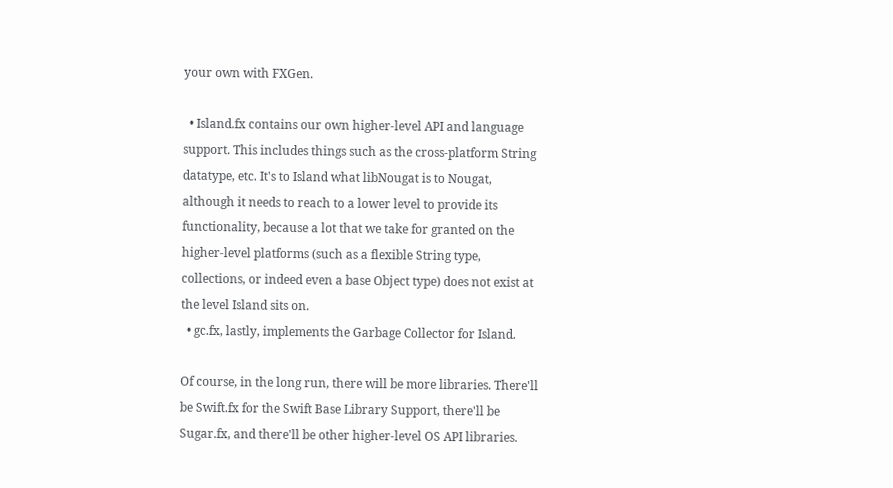your own with FXGen.

  • Island.fx contains our own higher-level API and language support. This includes things such as the cross-platform String datatype, etc. It's to Island what libNougat is to Nougat, although it needs to reach to a lower level to provide its functionality, because a lot that we take for granted on the higher-level platforms (such as a flexible String type, collections, or indeed even a base Object type) does not exist at the level Island sits on.
  • gc.fx, lastly, implements the Garbage Collector for Island.

Of course, in the long run, there will be more libraries. There'll be Swift.fx for the Swift Base Library Support, there'll be Sugar.fx, and there'll be other higher-level OS API libraries.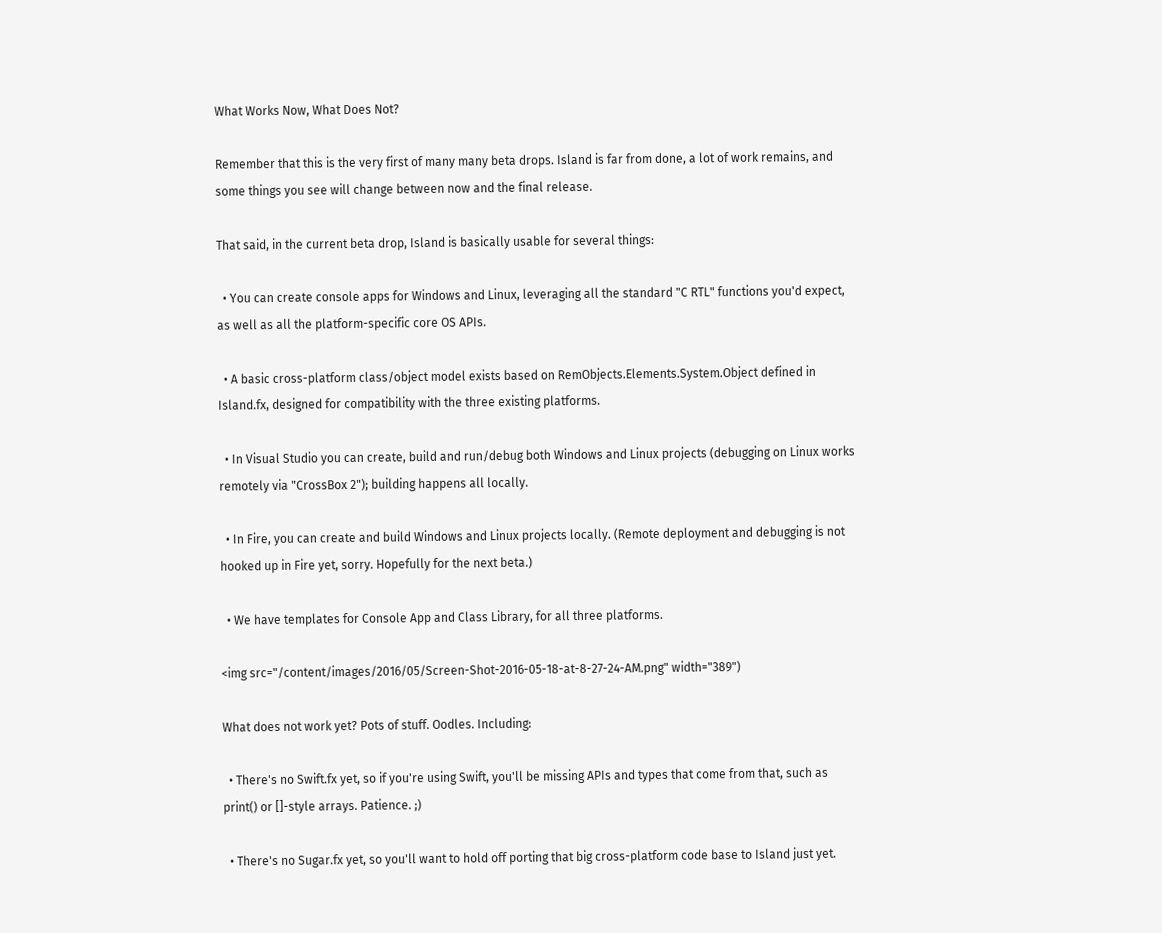What Works Now, What Does Not?

Remember that this is the very first of many many beta drops. Island is far from done, a lot of work remains, and some things you see will change between now and the final release.

That said, in the current beta drop, Island is basically usable for several things:

  • You can create console apps for Windows and Linux, leveraging all the standard "C RTL" functions you'd expect, as well as all the platform-specific core OS APIs.

  • A basic cross-platform class/object model exists based on RemObjects.Elements.System.Object defined in Island.fx, designed for compatibility with the three existing platforms.

  • In Visual Studio you can create, build and run/debug both Windows and Linux projects (debugging on Linux works remotely via "CrossBox 2"); building happens all locally.

  • In Fire, you can create and build Windows and Linux projects locally. (Remote deployment and debugging is not hooked up in Fire yet, sorry. Hopefully for the next beta.)

  • We have templates for Console App and Class Library, for all three platforms.

<img src="/content/images/2016/05/Screen-Shot-2016-05-18-at-8-27-24-AM.png" width="389")

What does not work yet? Pots of stuff. Oodles. Including:

  • There's no Swift.fx yet, so if you're using Swift, you'll be missing APIs and types that come from that, such as print() or []-style arrays. Patience. ;)

  • There's no Sugar.fx yet, so you'll want to hold off porting that big cross-platform code base to Island just yet.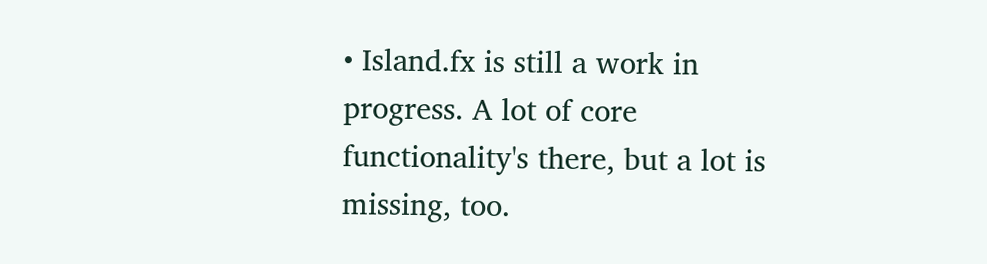• Island.fx is still a work in progress. A lot of core functionality's there, but a lot is missing, too.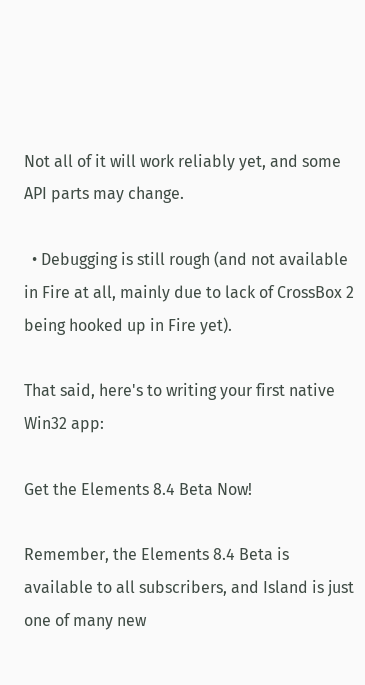Not all of it will work reliably yet, and some API parts may change.

  • Debugging is still rough (and not available in Fire at all, mainly due to lack of CrossBox 2 being hooked up in Fire yet).

That said, here's to writing your first native Win32 app:

Get the Elements 8.4 Beta Now!

Remember, the Elements 8.4 Beta is available to all subscribers, and Island is just one of many new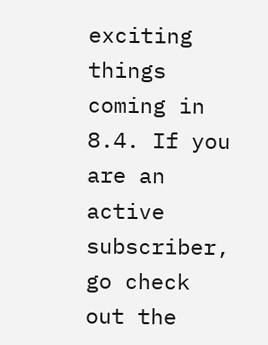exciting things coming in 8.4. If you are an active subscriber, go check out the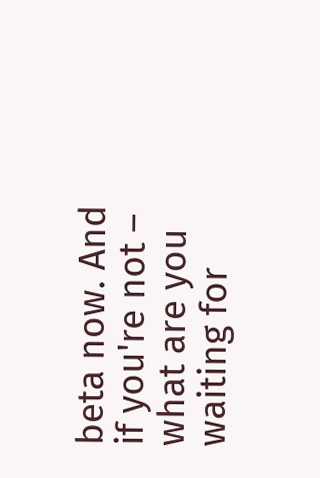beta now. And if you're not – what are you waiting for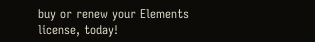buy or renew your Elements license, today!